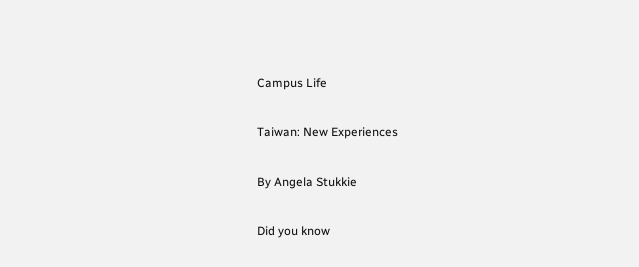Campus Life

Taiwan: New Experiences

By Angela Stukkie

Did you know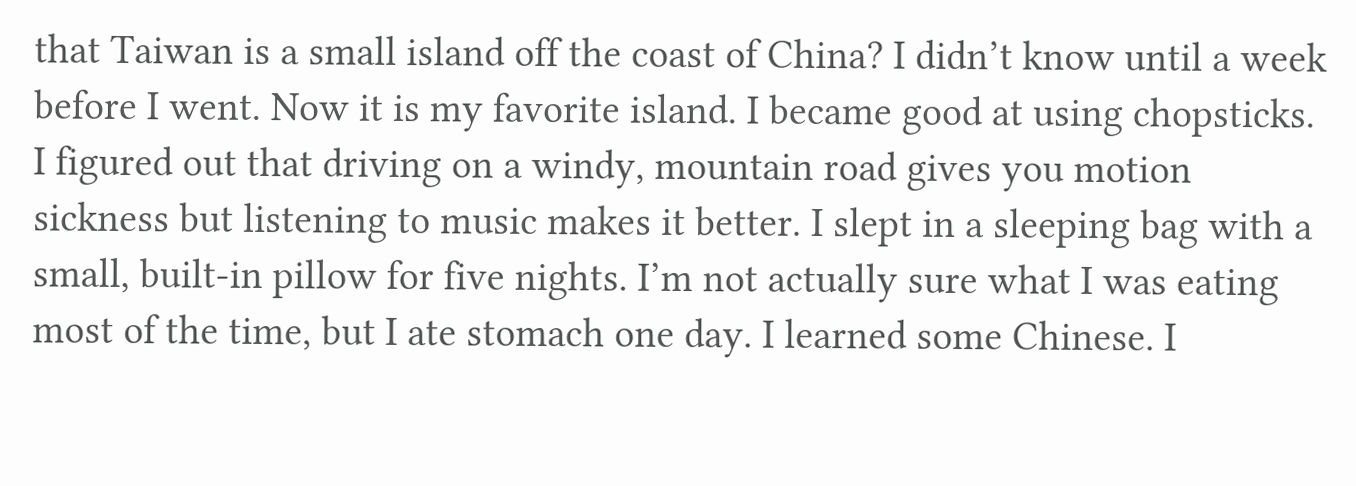that Taiwan is a small island off the coast of China? I didn’t know until a week before I went. Now it is my favorite island. I became good at using chopsticks. I figured out that driving on a windy, mountain road gives you motion sickness but listening to music makes it better. I slept in a sleeping bag with a small, built-in pillow for five nights. I’m not actually sure what I was eating most of the time, but I ate stomach one day. I learned some Chinese. I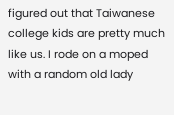figured out that Taiwanese college kids are pretty much like us. I rode on a moped with a random old lady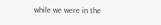while we were in the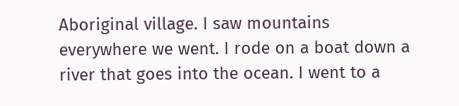Aboriginal village. I saw mountains everywhere we went. I rode on a boat down a river that goes into the ocean. I went to a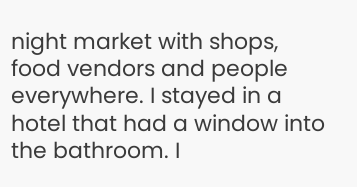night market with shops, food vendors and people everywhere. I stayed in a hotel that had a window into the bathroom. I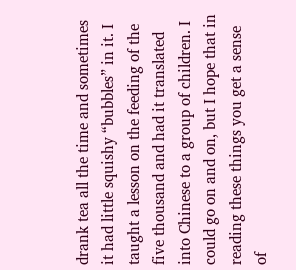drank tea all the time and sometimes it had little squishy “bubbles” in it. I taught a lesson on the feeding of the five thousand and had it translated into Chinese to a group of children. I could go on and on, but I hope that in reading these things you get a sense of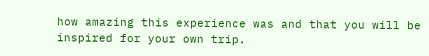how amazing this experience was and that you will be inspired for your own trip.